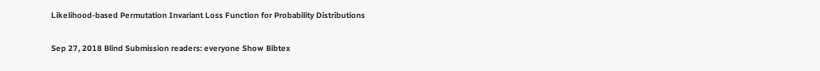Likelihood-based Permutation Invariant Loss Function for Probability Distributions

Sep 27, 2018 Blind Submission readers: everyone Show Bibtex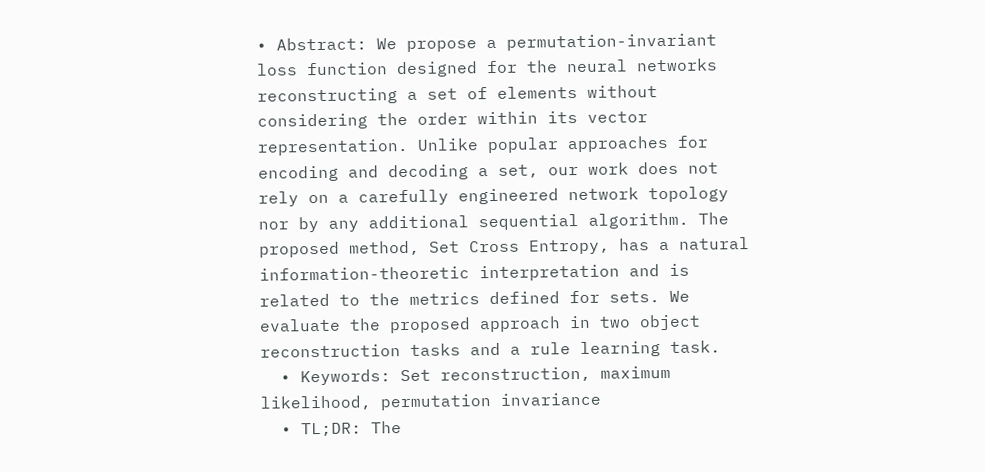• Abstract: We propose a permutation-invariant loss function designed for the neural networks reconstructing a set of elements without considering the order within its vector representation. Unlike popular approaches for encoding and decoding a set, our work does not rely on a carefully engineered network topology nor by any additional sequential algorithm. The proposed method, Set Cross Entropy, has a natural information-theoretic interpretation and is related to the metrics defined for sets. We evaluate the proposed approach in two object reconstruction tasks and a rule learning task.
  • Keywords: Set reconstruction, maximum likelihood, permutation invariance
  • TL;DR: The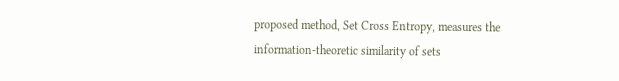proposed method, Set Cross Entropy, measures the information-theoretic similarity of sets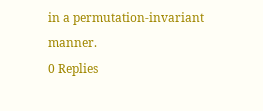in a permutation-invariant manner.
0 Replies